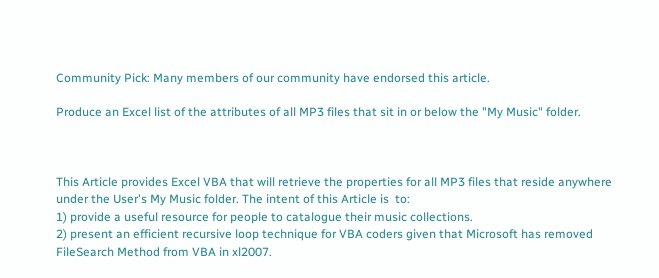Community Pick: Many members of our community have endorsed this article.

Produce an Excel list of the attributes of all MP3 files that sit in or below the "My Music" folder.



This Article provides Excel VBA that will retrieve the properties for all MP3 files that reside anywhere under the User's My Music folder. The intent of this Article is  to:
1) provide a useful resource for people to catalogue their music collections.
2) present an efficient recursive loop technique for VBA coders given that Microsoft has removed FileSearch Method from VBA in xl2007.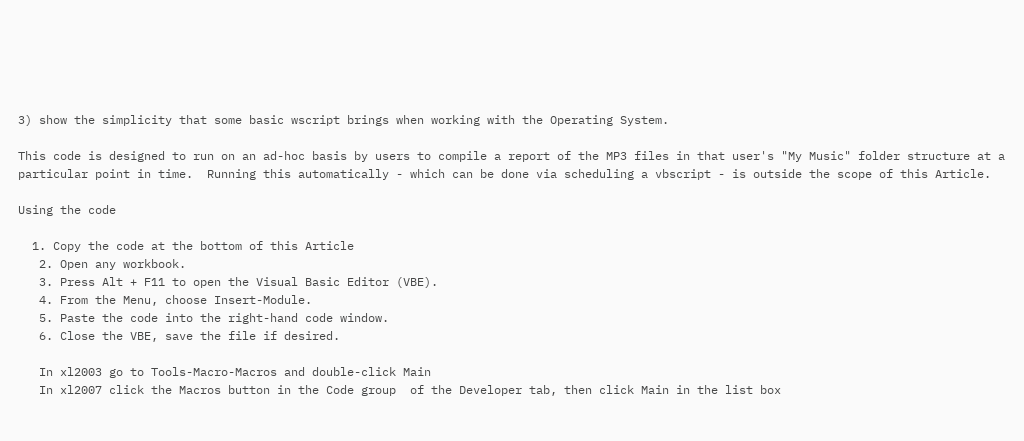3) show the simplicity that some basic wscript brings when working with the Operating System.

This code is designed to run on an ad-hoc basis by users to compile a report of the MP3 files in that user's "My Music" folder structure at a particular point in time.  Running this automatically - which can be done via scheduling a vbscript - is outside the scope of this Article.

Using the code

  1. Copy the code at the bottom of this Article
   2. Open any workbook.
   3. Press Alt + F11 to open the Visual Basic Editor (VBE).
   4. From the Menu, choose Insert-Module.
   5. Paste the code into the right-hand code window.
   6. Close the VBE, save the file if desired.

   In xl2003 go to Tools-Macro-Macros and double-click Main
   In xl2007 click the Macros button in the Code group  of the Developer tab, then click Main in the list box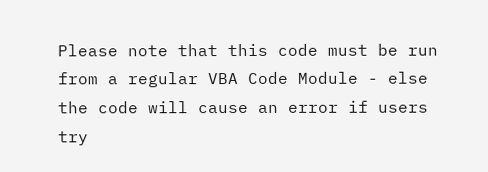Please note that this code must be run from a regular VBA Code Module - else the code will cause an error if users try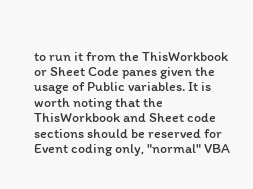to run it from the ThisWorkbook or Sheet Code panes given the usage of Public variables. It is worth noting that the ThisWorkbook and Sheet code sections should be reserved for Event coding only, "normal" VBA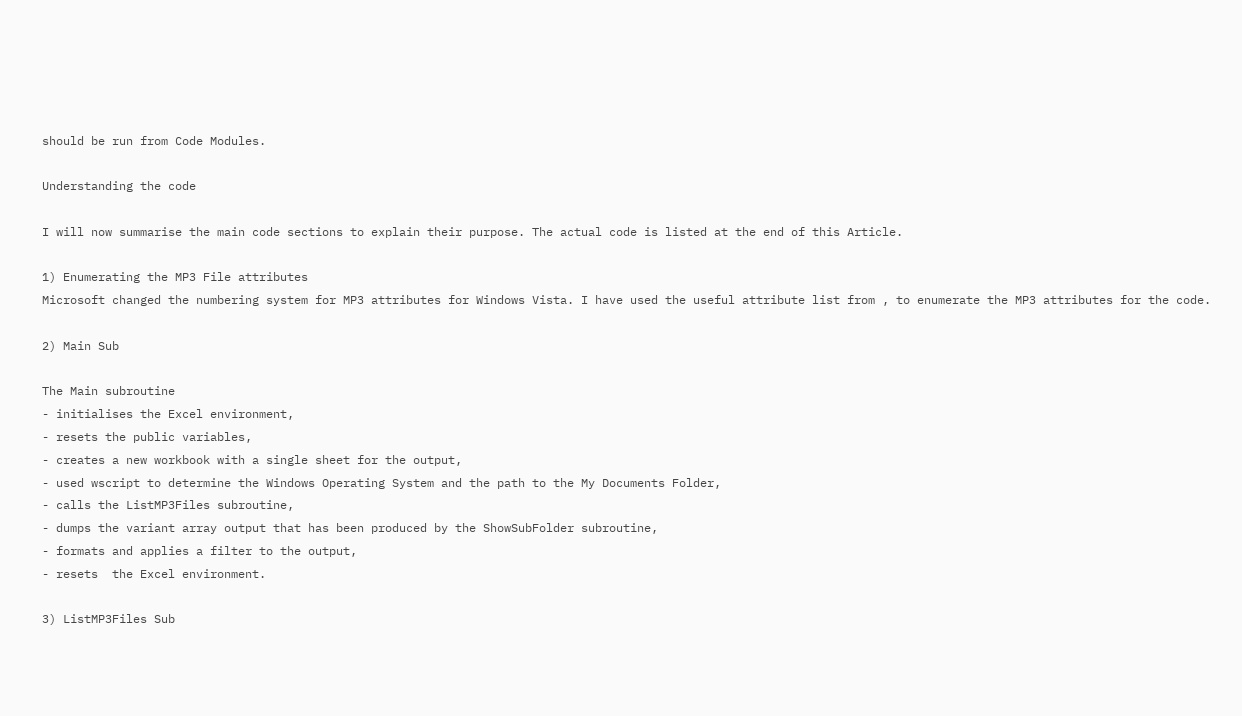should be run from Code Modules.

Understanding the code

I will now summarise the main code sections to explain their purpose. The actual code is listed at the end of this Article.

1) Enumerating the MP3 File attributes
Microsoft changed the numbering system for MP3 attributes for Windows Vista. I have used the useful attribute list from , to enumerate the MP3 attributes for the code.

2) Main Sub

The Main subroutine
- initialises the Excel environment,
- resets the public variables,
- creates a new workbook with a single sheet for the output,
- used wscript to determine the Windows Operating System and the path to the My Documents Folder,
- calls the ListMP3Files subroutine,
- dumps the variant array output that has been produced by the ShowSubFolder subroutine,
- formats and applies a filter to the output,
- resets  the Excel environment.

3) ListMP3Files Sub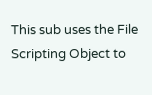This sub uses the File Scripting Object to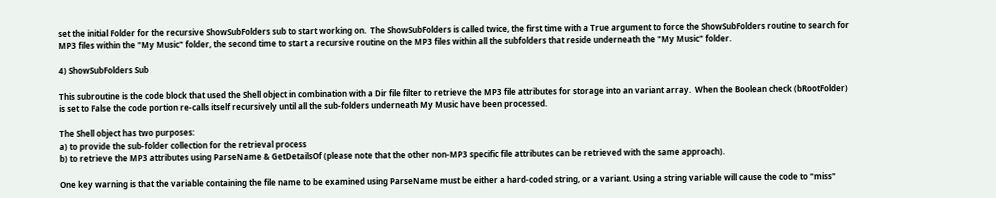set the initial Folder for the recursive ShowSubFolders sub to start working on.  The ShowSubFolders is called twice, the first time with a True argument to force the ShowSubFolders routine to search for MP3 files within the "My Music" folder, the second time to start a recursive routine on the MP3 files within all the subfolders that reside underneath the "My Music" folder.

4) ShowSubFolders Sub

This subroutine is the code block that used the Shell object in combination with a Dir file filter to retrieve the MP3 file attributes for storage into an variant array.  When the Boolean check (bRootFolder) is set to False the code portion re-calls itself recursively until all the sub-folders underneath My Music have been processed.

The Shell object has two purposes:
a) to provide the sub-folder collection for the retrieval process
b) to retrieve the MP3 attributes using ParseName & GetDetailsOf (please note that the other non-MP3 specific file attributes can be retrieved with the same approach).

One key warning is that the variable containing the file name to be examined using ParseName must be either a hard-coded string, or a variant. Using a string variable will cause the code to "miss"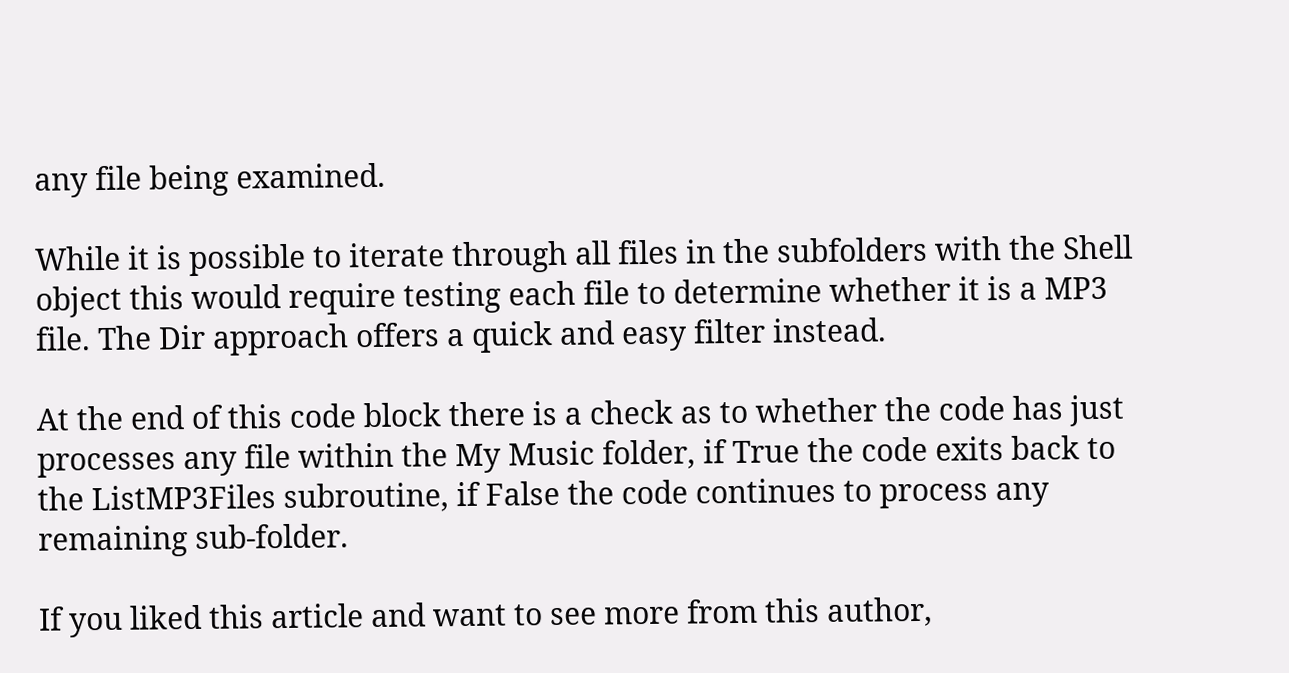any file being examined.

While it is possible to iterate through all files in the subfolders with the Shell object this would require testing each file to determine whether it is a MP3 file. The Dir approach offers a quick and easy filter instead.

At the end of this code block there is a check as to whether the code has just processes any file within the My Music folder, if True the code exits back to the ListMP3Files subroutine, if False the code continues to process any remaining sub-folder.

If you liked this article and want to see more from this author,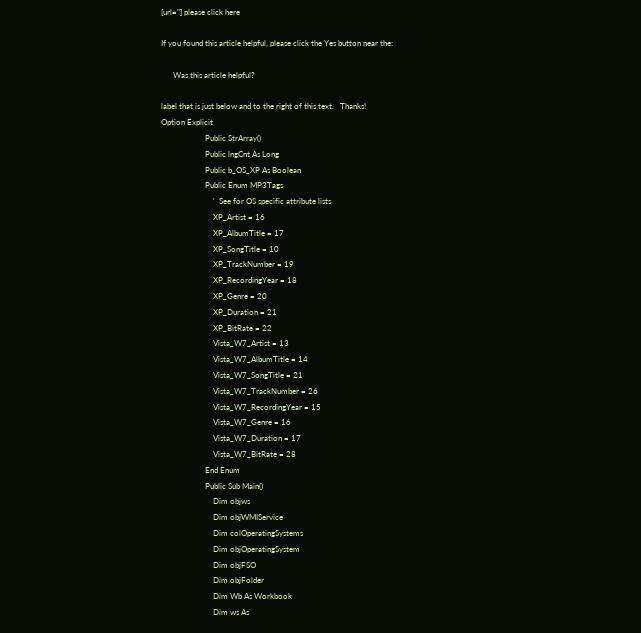[url="] please click here

If you found this article helpful, please click the Yes button near the:

      Was this article helpful?

label that is just below and to the right of this text.   Thanks!
Option Explicit
                      Public StrArray()
                      Public lngCnt As Long
                      Public b_OS_XP As Boolean
                      Public Enum MP3Tags
                          '  See for OS specific attribute lists
                          XP_Artist = 16
                          XP_AlbumTitle = 17
                          XP_SongTitle = 10
                          XP_TrackNumber = 19
                          XP_RecordingYear = 18
                          XP_Genre = 20
                          XP_Duration = 21
                          XP_BitRate = 22
                          Vista_W7_Artist = 13
                          Vista_W7_AlbumTitle = 14
                          Vista_W7_SongTitle = 21
                          Vista_W7_TrackNumber = 26
                          Vista_W7_RecordingYear = 15
                          Vista_W7_Genre = 16
                          Vista_W7_Duration = 17
                          Vista_W7_BitRate = 28
                      End Enum
                      Public Sub Main()
                          Dim objws
                          Dim objWMIService
                          Dim colOperatingSystems
                          Dim objOperatingSystem
                          Dim objFSO
                          Dim objFolder
                          Dim Wb As Workbook
                          Dim ws As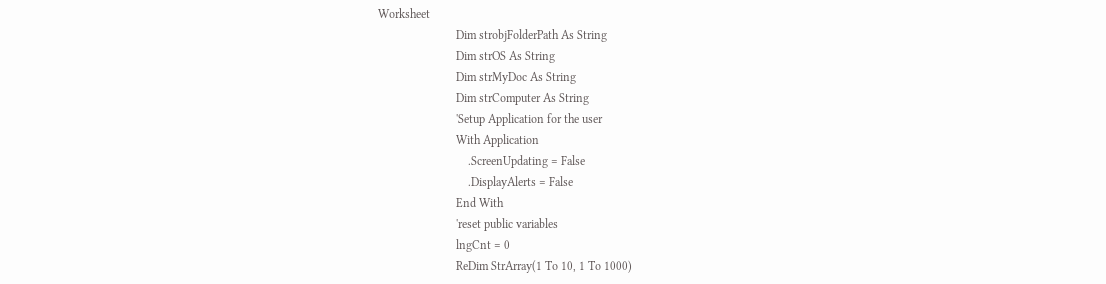Worksheet
                          Dim strobjFolderPath As String
                          Dim strOS As String
                          Dim strMyDoc As String
                          Dim strComputer As String
                          'Setup Application for the user
                          With Application
                              .ScreenUpdating = False
                              .DisplayAlerts = False
                          End With
                          'reset public variables
                          lngCnt = 0
                          ReDim StrArray(1 To 10, 1 To 1000)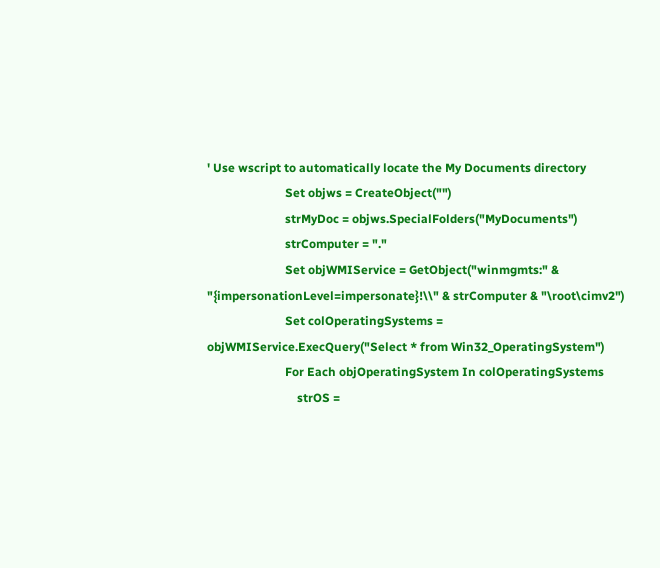' Use wscript to automatically locate the My Documents directory
                          Set objws = CreateObject("")
                          strMyDoc = objws.SpecialFolders("MyDocuments")
                          strComputer = "."
                          Set objWMIService = GetObject("winmgmts:" & "{impersonationLevel=impersonate}!\\" & strComputer & "\root\cimv2")
                          Set colOperatingSystems = objWMIService.ExecQuery("Select * from Win32_OperatingSystem")
                          For Each objOperatingSystem In colOperatingSystems
                              strOS =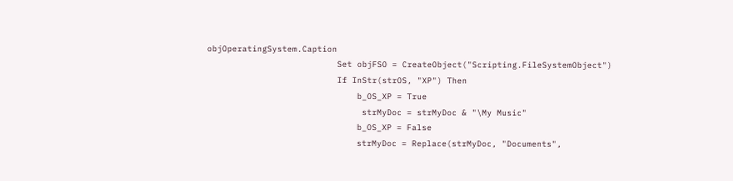objOperatingSystem.Caption
                          Set objFSO = CreateObject("Scripting.FileSystemObject")
                          If InStr(strOS, "XP") Then
                              b_OS_XP = True
                               strMyDoc = strMyDoc & "\My Music"
                              b_OS_XP = False
                              strMyDoc = Replace(strMyDoc, "Documents",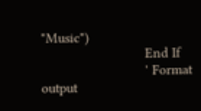"Music")
                          End If
                          ' Format output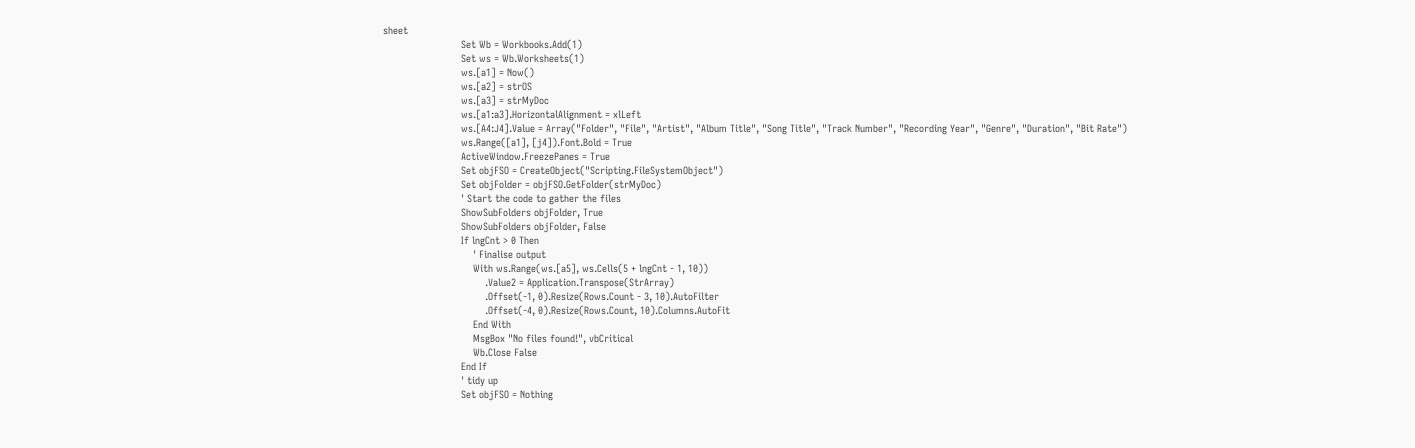sheet
                          Set Wb = Workbooks.Add(1)
                          Set ws = Wb.Worksheets(1)
                          ws.[a1] = Now()
                          ws.[a2] = strOS
                          ws.[a3] = strMyDoc
                          ws.[a1:a3].HorizontalAlignment = xlLeft
                          ws.[A4:J4].Value = Array("Folder", "File", "Artist", "Album Title", "Song Title", "Track Number", "Recording Year", "Genre", "Duration", "Bit Rate")
                          ws.Range([a1], [j4]).Font.Bold = True
                          ActiveWindow.FreezePanes = True
                          Set objFSO = CreateObject("Scripting.FileSystemObject")
                          Set objFolder = objFSO.GetFolder(strMyDoc)
                          ' Start the code to gather the files
                          ShowSubFolders objFolder, True
                          ShowSubFolders objFolder, False
                          If lngCnt > 0 Then
                              ' Finalise output
                              With ws.Range(ws.[a5], ws.Cells(5 + lngCnt - 1, 10))
                                  .Value2 = Application.Transpose(StrArray)
                                  .Offset(-1, 0).Resize(Rows.Count - 3, 10).AutoFilter
                                  .Offset(-4, 0).Resize(Rows.Count, 10).Columns.AutoFit
                              End With
                              MsgBox "No files found!", vbCritical
                              Wb.Close False
                          End If
                          ' tidy up
                          Set objFSO = Nothing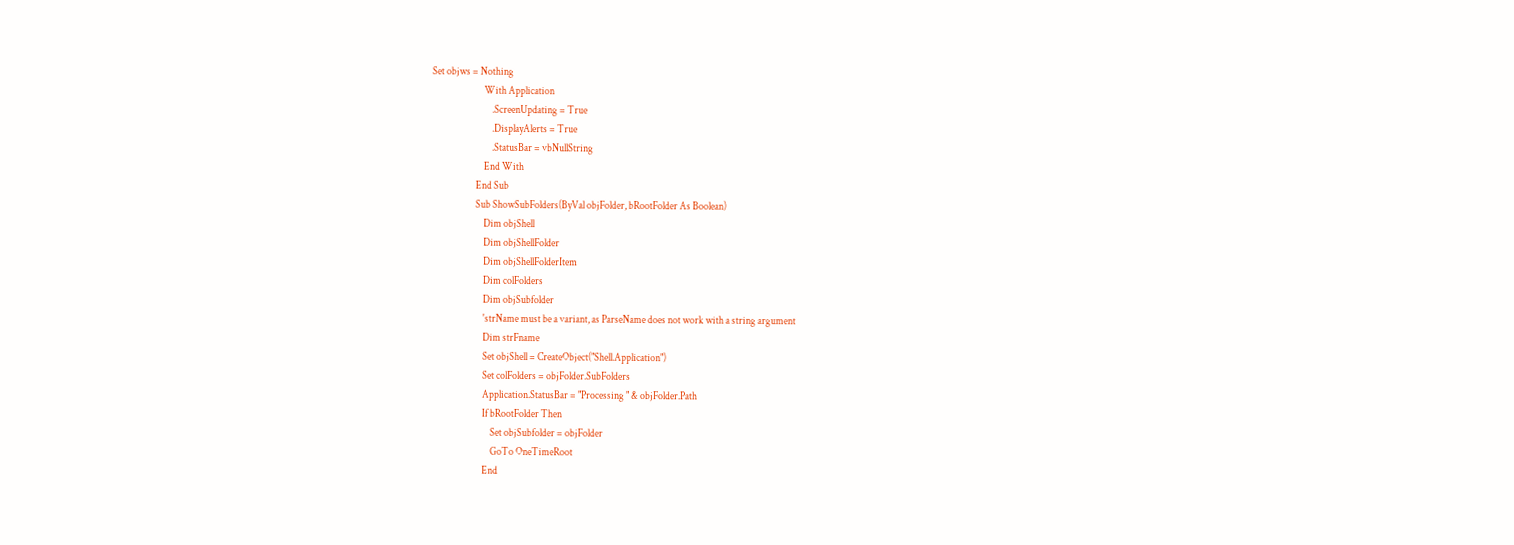Set objws = Nothing
                          With Application
                              .ScreenUpdating = True
                              .DisplayAlerts = True
                              .StatusBar = vbNullString
                          End With
                      End Sub
                      Sub ShowSubFolders(ByVal objFolder, bRootFolder As Boolean)
                          Dim objShell
                          Dim objShellFolder
                          Dim objShellFolderItem
                          Dim colFolders
                          Dim objSubfolder
                          'strName must be a variant, as ParseName does not work with a string argument
                          Dim strFname
                          Set objShell = CreateObject("Shell.Application")
                          Set colFolders = objFolder.SubFolders
                          Application.StatusBar = "Processing " & objFolder.Path
                          If bRootFolder Then
                              Set objSubfolder = objFolder
                              GoTo OneTimeRoot
                          End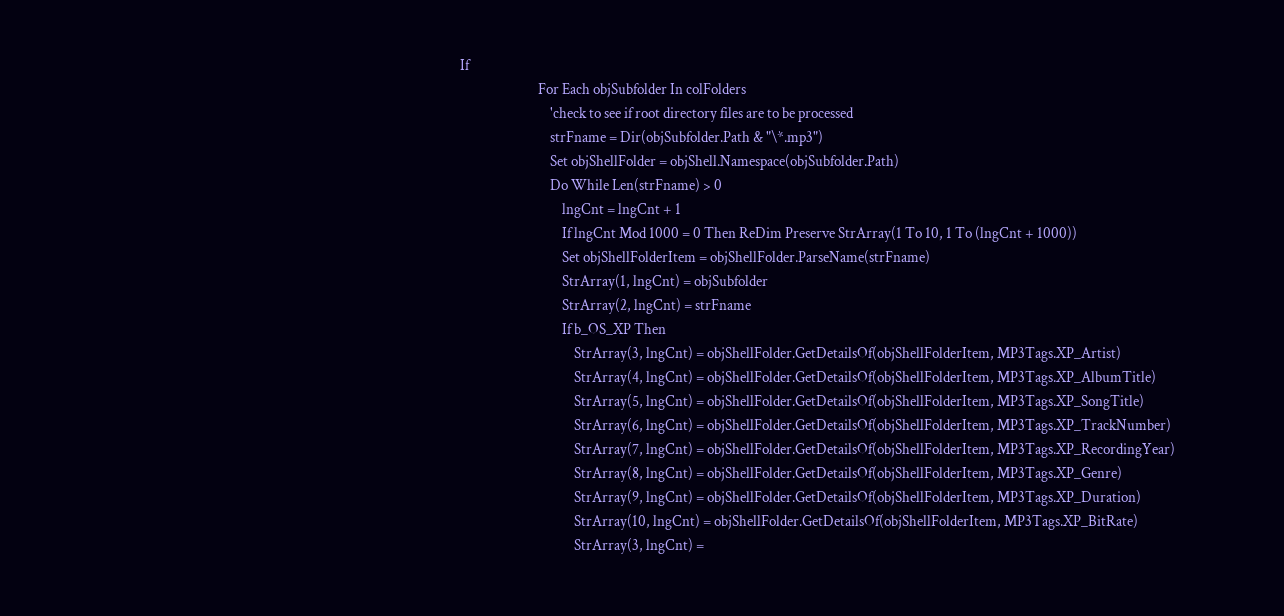If
                          For Each objSubfolder In colFolders
                              'check to see if root directory files are to be processed
                              strFname = Dir(objSubfolder.Path & "\*.mp3")
                              Set objShellFolder = objShell.Namespace(objSubfolder.Path)
                              Do While Len(strFname) > 0
                                  lngCnt = lngCnt + 1
                                  If lngCnt Mod 1000 = 0 Then ReDim Preserve StrArray(1 To 10, 1 To (lngCnt + 1000))
                                  Set objShellFolderItem = objShellFolder.ParseName(strFname)
                                  StrArray(1, lngCnt) = objSubfolder
                                  StrArray(2, lngCnt) = strFname
                                  If b_OS_XP Then
                                      StrArray(3, lngCnt) = objShellFolder.GetDetailsOf(objShellFolderItem, MP3Tags.XP_Artist)
                                      StrArray(4, lngCnt) = objShellFolder.GetDetailsOf(objShellFolderItem, MP3Tags.XP_AlbumTitle)
                                      StrArray(5, lngCnt) = objShellFolder.GetDetailsOf(objShellFolderItem, MP3Tags.XP_SongTitle)
                                      StrArray(6, lngCnt) = objShellFolder.GetDetailsOf(objShellFolderItem, MP3Tags.XP_TrackNumber)
                                      StrArray(7, lngCnt) = objShellFolder.GetDetailsOf(objShellFolderItem, MP3Tags.XP_RecordingYear)
                                      StrArray(8, lngCnt) = objShellFolder.GetDetailsOf(objShellFolderItem, MP3Tags.XP_Genre)
                                      StrArray(9, lngCnt) = objShellFolder.GetDetailsOf(objShellFolderItem, MP3Tags.XP_Duration)
                                      StrArray(10, lngCnt) = objShellFolder.GetDetailsOf(objShellFolderItem, MP3Tags.XP_BitRate)
                                      StrArray(3, lngCnt) =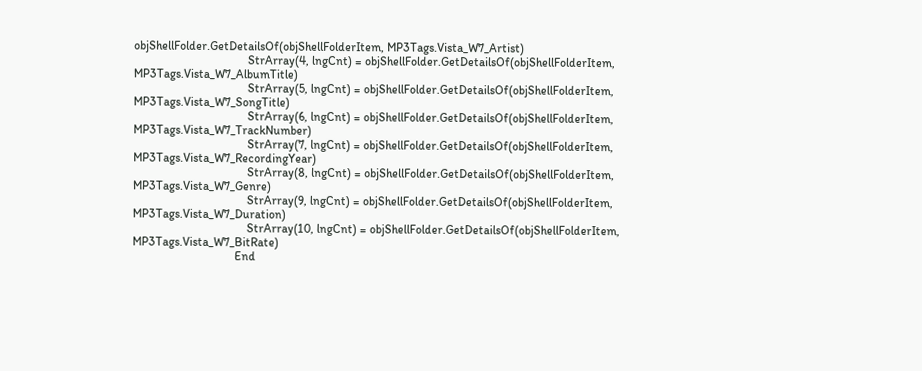objShellFolder.GetDetailsOf(objShellFolderItem, MP3Tags.Vista_W7_Artist)
                                      StrArray(4, lngCnt) = objShellFolder.GetDetailsOf(objShellFolderItem, MP3Tags.Vista_W7_AlbumTitle)
                                      StrArray(5, lngCnt) = objShellFolder.GetDetailsOf(objShellFolderItem, MP3Tags.Vista_W7_SongTitle)
                                      StrArray(6, lngCnt) = objShellFolder.GetDetailsOf(objShellFolderItem, MP3Tags.Vista_W7_TrackNumber)
                                      StrArray(7, lngCnt) = objShellFolder.GetDetailsOf(objShellFolderItem, MP3Tags.Vista_W7_RecordingYear)
                                      StrArray(8, lngCnt) = objShellFolder.GetDetailsOf(objShellFolderItem, MP3Tags.Vista_W7_Genre)
                                      StrArray(9, lngCnt) = objShellFolder.GetDetailsOf(objShellFolderItem, MP3Tags.Vista_W7_Duration)
                                      StrArray(10, lngCnt) = objShellFolder.GetDetailsOf(objShellFolderItem, MP3Tags.Vista_W7_BitRate)
                                  End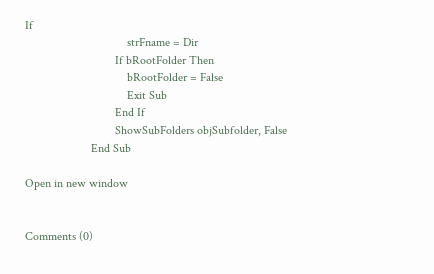If
                                  strFname = Dir
                              If bRootFolder Then
                                  bRootFolder = False
                                  Exit Sub
                              End If
                              ShowSubFolders objSubfolder, False
                      End Sub

Open in new window


Comments (0)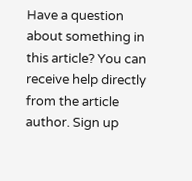Have a question about something in this article? You can receive help directly from the article author. Sign up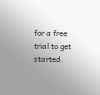for a free trial to get started.